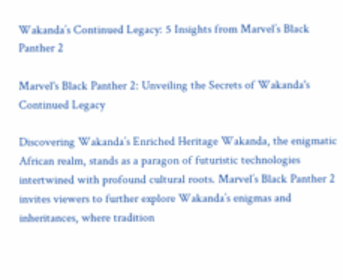Wakanda’s Continued Legacy: 5 Insights from Marvel’s Black Panther 2

Marvel's Black Panther 2: Unveiling the Secrets of Wakanda's Continued Legacy

Discovering Wakanda’s Enriched Heritage Wakanda, the enigmatic African realm, stands as a paragon of futuristic technologies intertwined with profound cultural roots. Marvel’s Black Panther 2 invites viewers to further explore Wakanda’s enigmas and inheritances, where tradition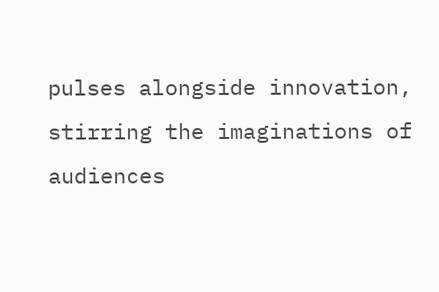pulses alongside innovation, stirring the imaginations of audiences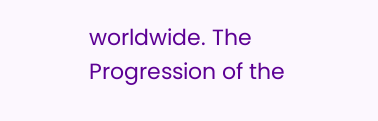worldwide. The Progression of the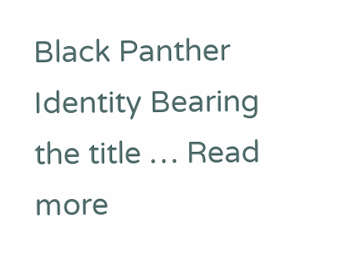Black Panther Identity Bearing the title … Read more